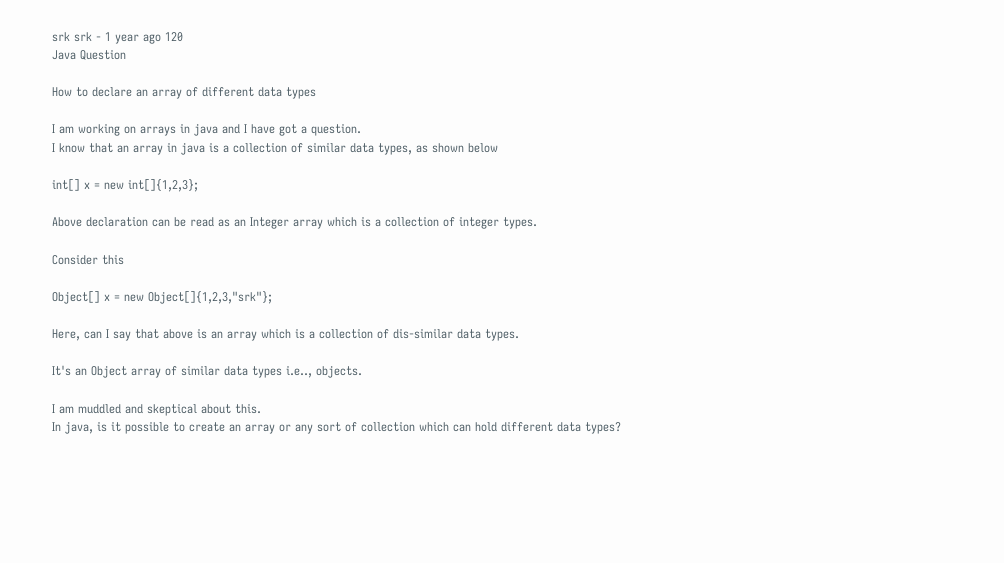srk srk - 1 year ago 120
Java Question

How to declare an array of different data types

I am working on arrays in java and I have got a question.
I know that an array in java is a collection of similar data types, as shown below

int[] x = new int[]{1,2,3};

Above declaration can be read as an Integer array which is a collection of integer types.

Consider this

Object[] x = new Object[]{1,2,3,"srk"};

Here, can I say that above is an array which is a collection of dis-similar data types.

It's an Object array of similar data types i.e.., objects.

I am muddled and skeptical about this.
In java, is it possible to create an array or any sort of collection which can hold different data types?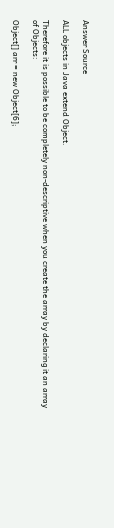Answer Source

ALL objects in Java extend Object.

Therefore it is possible to be completely non-descriptive when you create the array by declaring it an array of Objects:

Object[] arr = new Object[6];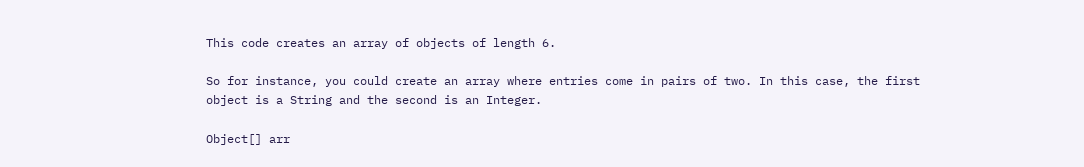This code creates an array of objects of length 6.

So for instance, you could create an array where entries come in pairs of two. In this case, the first object is a String and the second is an Integer.

Object[] arr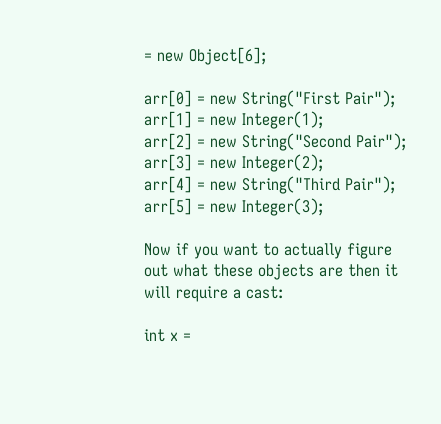= new Object[6];

arr[0] = new String("First Pair");
arr[1] = new Integer(1);
arr[2] = new String("Second Pair");
arr[3] = new Integer(2);
arr[4] = new String("Third Pair");
arr[5] = new Integer(3);

Now if you want to actually figure out what these objects are then it will require a cast:

int x =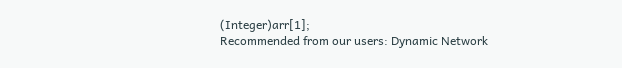(Integer)arr[1];
Recommended from our users: Dynamic Network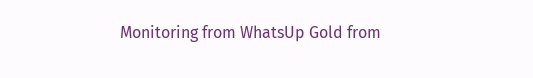Monitoring from WhatsUp Gold from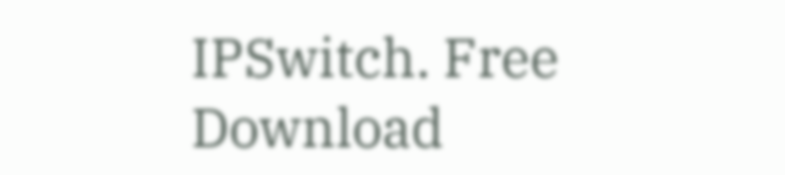IPSwitch. Free Download